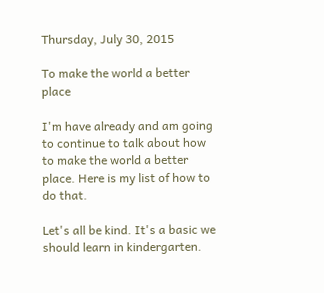Thursday, July 30, 2015

To make the world a better place

I'm have already and am going to continue to talk about how to make the world a better place. Here is my list of how to do that.

Let's all be kind. It's a basic we should learn in kindergarten.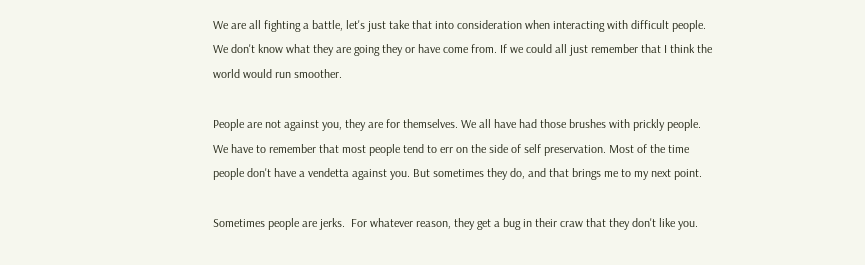We are all fighting a battle, let's just take that into consideration when interacting with difficult people. We don't know what they are going they or have come from. If we could all just remember that I think the world would run smoother.

People are not against you, they are for themselves. We all have had those brushes with prickly people. We have to remember that most people tend to err on the side of self preservation. Most of the time people don't have a vendetta against you. But sometimes they do, and that brings me to my next point.

Sometimes people are jerks.  For whatever reason, they get a bug in their craw that they don't like you.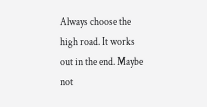Always choose the high road. It works out in the end. Maybe not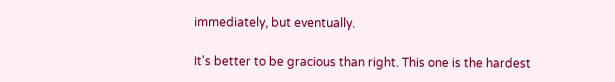immediately, but eventually.

It's better to be gracious than right. This one is the hardest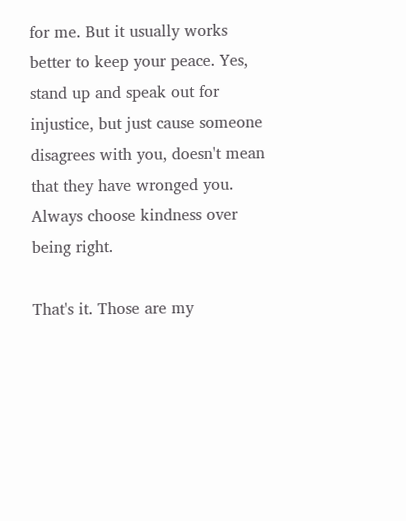for me. But it usually works better to keep your peace. Yes, stand up and speak out for injustice, but just cause someone disagrees with you, doesn't mean that they have wronged you. Always choose kindness over being right.

That's it. Those are my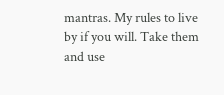mantras. My rules to live by if you will. Take them and use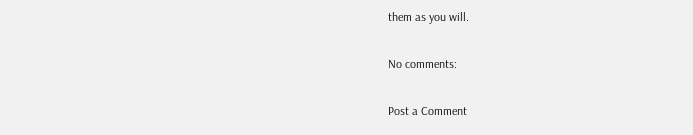them as you will.

No comments:

Post a Comment